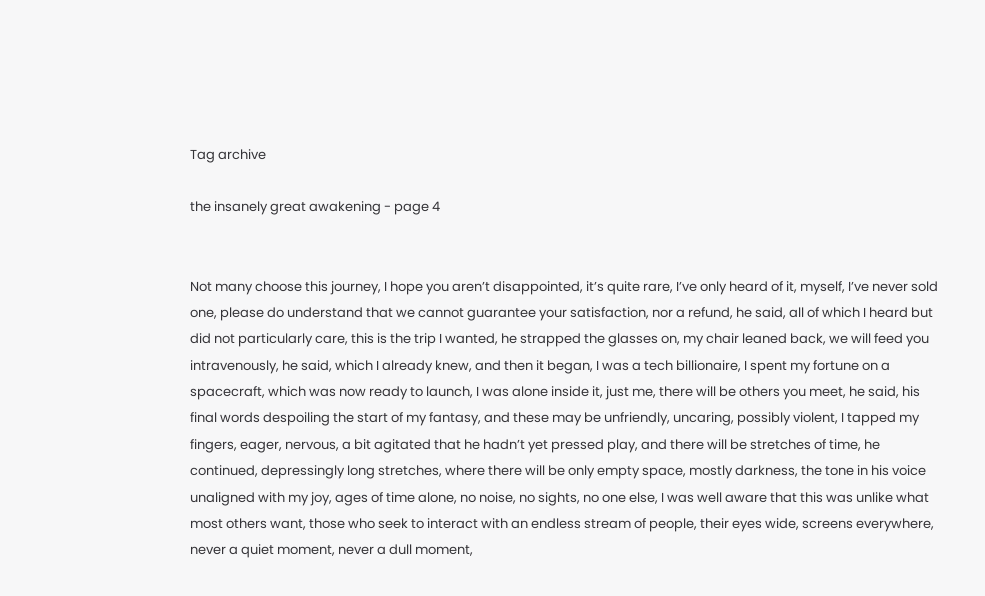Tag archive

the insanely great awakening - page 4


Not many choose this journey, I hope you aren’t disappointed, it’s quite rare, I’ve only heard of it, myself, I’ve never sold one, please do understand that we cannot guarantee your satisfaction, nor a refund, he said, all of which I heard but did not particularly care, this is the trip I wanted, he strapped the glasses on, my chair leaned back, we will feed you intravenously, he said, which I already knew, and then it began, I was a tech billionaire, I spent my fortune on a spacecraft, which was now ready to launch, I was alone inside it, just me, there will be others you meet, he said, his final words despoiling the start of my fantasy, and these may be unfriendly, uncaring, possibly violent, I tapped my fingers, eager, nervous, a bit agitated that he hadn’t yet pressed play, and there will be stretches of time, he continued, depressingly long stretches, where there will be only empty space, mostly darkness, the tone in his voice unaligned with my joy, ages of time alone, no noise, no sights, no one else, I was well aware that this was unlike what most others want, those who seek to interact with an endless stream of people, their eyes wide, screens everywhere, never a quiet moment, never a dull moment,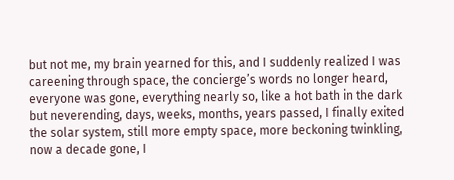but not me, my brain yearned for this, and I suddenly realized I was careening through space, the concierge’s words no longer heard, everyone was gone, everything nearly so, like a hot bath in the dark but neverending, days, weeks, months, years passed, I finally exited the solar system, still more empty space, more beckoning twinkling, now a decade gone, I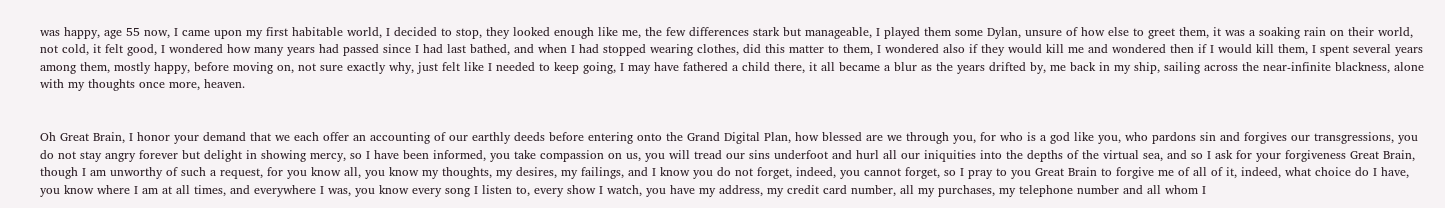was happy, age 55 now, I came upon my first habitable world, I decided to stop, they looked enough like me, the few differences stark but manageable, I played them some Dylan, unsure of how else to greet them, it was a soaking rain on their world, not cold, it felt good, I wondered how many years had passed since I had last bathed, and when I had stopped wearing clothes, did this matter to them, I wondered also if they would kill me and wondered then if I would kill them, I spent several years among them, mostly happy, before moving on, not sure exactly why, just felt like I needed to keep going, I may have fathered a child there, it all became a blur as the years drifted by, me back in my ship, sailing across the near-infinite blackness, alone with my thoughts once more, heaven.


Oh Great Brain, I honor your demand that we each offer an accounting of our earthly deeds before entering onto the Grand Digital Plan, how blessed are we through you, for who is a god like you, who pardons sin and forgives our transgressions, you do not stay angry forever but delight in showing mercy, so I have been informed, you take compassion on us, you will tread our sins underfoot and hurl all our iniquities into the depths of the virtual sea, and so I ask for your forgiveness Great Brain, though I am unworthy of such a request, for you know all, you know my thoughts, my desires, my failings, and I know you do not forget, indeed, you cannot forget, so I pray to you Great Brain to forgive me of all of it, indeed, what choice do I have, you know where I am at all times, and everywhere I was, you know every song I listen to, every show I watch, you have my address, my credit card number, all my purchases, my telephone number and all whom I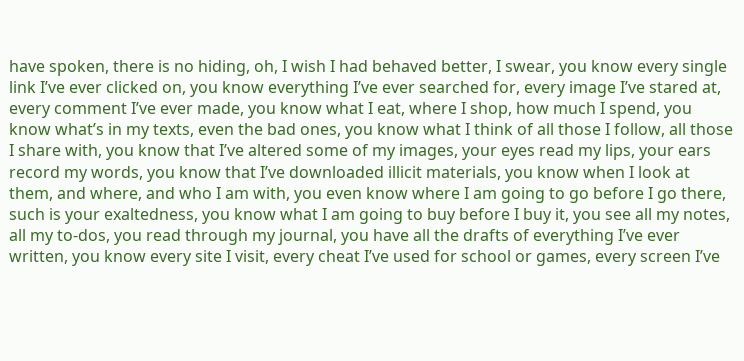have spoken, there is no hiding, oh, I wish I had behaved better, I swear, you know every single link I’ve ever clicked on, you know everything I’ve ever searched for, every image I’ve stared at, every comment I’ve ever made, you know what I eat, where I shop, how much I spend, you know what’s in my texts, even the bad ones, you know what I think of all those I follow, all those I share with, you know that I’ve altered some of my images, your eyes read my lips, your ears record my words, you know that I’ve downloaded illicit materials, you know when I look at them, and where, and who I am with, you even know where I am going to go before I go there, such is your exaltedness, you know what I am going to buy before I buy it, you see all my notes, all my to-dos, you read through my journal, you have all the drafts of everything I’ve ever written, you know every site I visit, every cheat I’ve used for school or games, every screen I’ve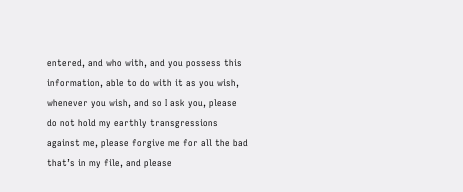entered, and who with, and you possess this information, able to do with it as you wish, whenever you wish, and so I ask you, please do not hold my earthly transgressions against me, please forgive me for all the bad that’s in my file, and please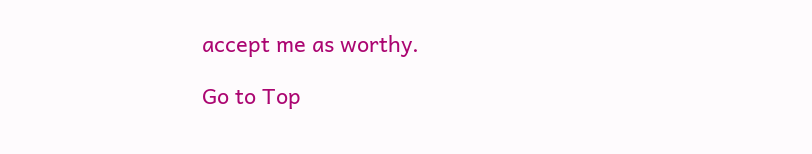accept me as worthy.

Go to Top